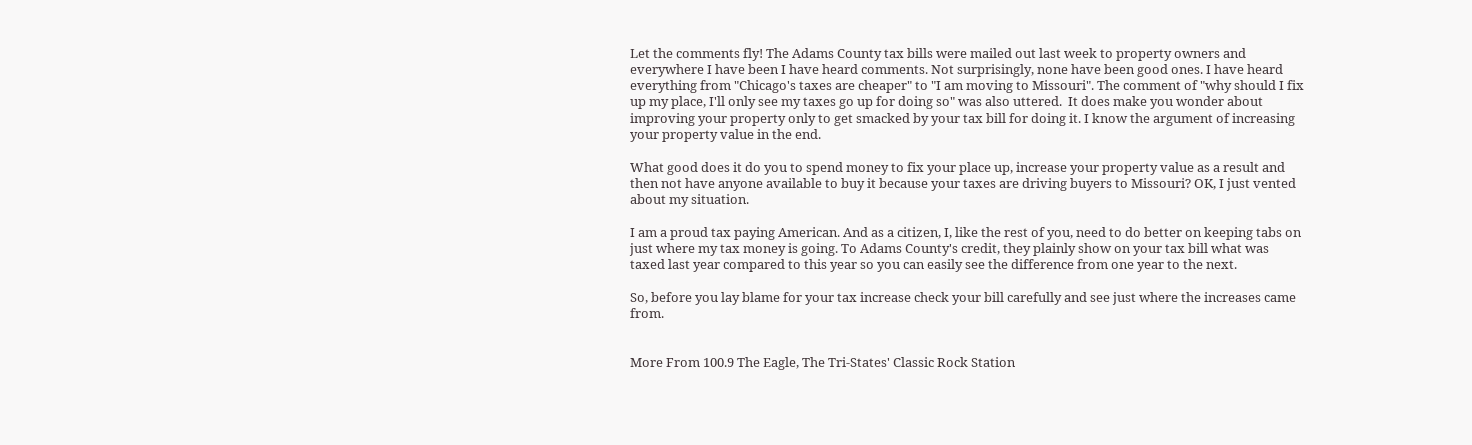Let the comments fly! The Adams County tax bills were mailed out last week to property owners and everywhere I have been I have heard comments. Not surprisingly, none have been good ones. I have heard everything from "Chicago's taxes are cheaper" to "I am moving to Missouri". The comment of "why should I fix up my place, I'll only see my taxes go up for doing so" was also uttered.  It does make you wonder about improving your property only to get smacked by your tax bill for doing it. I know the argument of increasing your property value in the end.

What good does it do you to spend money to fix your place up, increase your property value as a result and then not have anyone available to buy it because your taxes are driving buyers to Missouri? OK, I just vented about my situation.

I am a proud tax paying American. And as a citizen, I, like the rest of you, need to do better on keeping tabs on just where my tax money is going. To Adams County's credit, they plainly show on your tax bill what was taxed last year compared to this year so you can easily see the difference from one year to the next.

So, before you lay blame for your tax increase check your bill carefully and see just where the increases came from.


More From 100.9 The Eagle, The Tri-States' Classic Rock Station